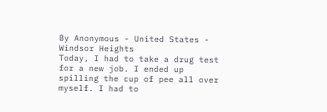By Anonymous - United States - Windsor Heights
Today, I had to take a drug test for a new job. I ended up spilling the cup of pee all over myself. I had to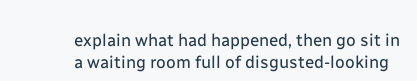explain what had happened, then go sit in a waiting room full of disgusted-looking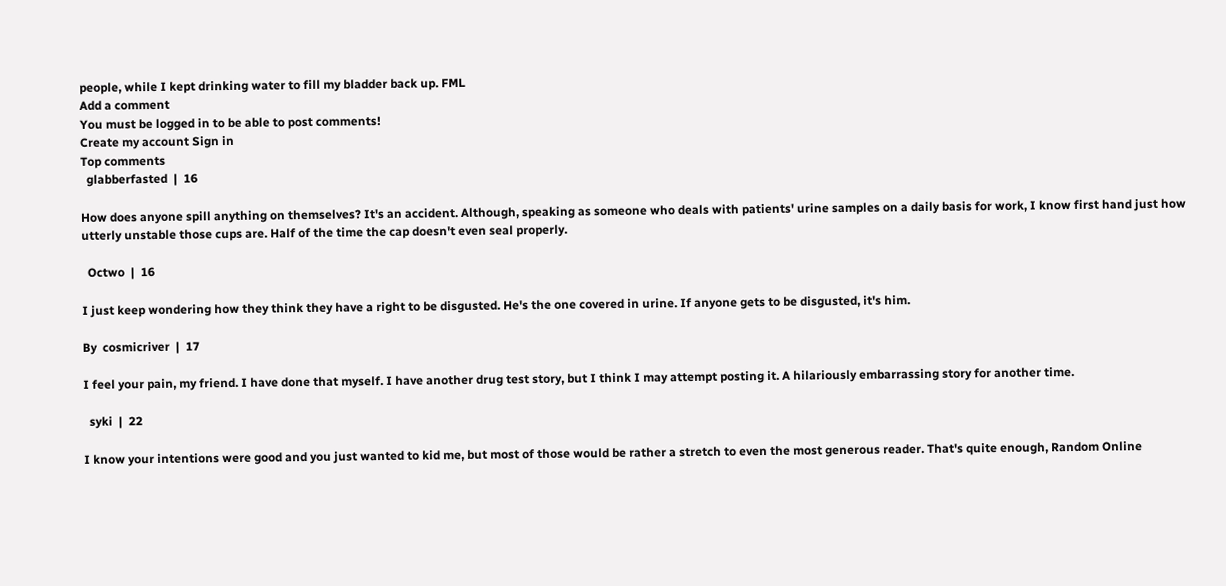people, while I kept drinking water to fill my bladder back up. FML
Add a comment
You must be logged in to be able to post comments!
Create my account Sign in
Top comments
  glabberfasted  |  16

How does anyone spill anything on themselves? It's an accident. Although, speaking as someone who deals with patients' urine samples on a daily basis for work, I know first hand just how utterly unstable those cups are. Half of the time the cap doesn't even seal properly.

  Octwo  |  16

I just keep wondering how they think they have a right to be disgusted. He's the one covered in urine. If anyone gets to be disgusted, it's him.

By  cosmicriver  |  17

I feel your pain, my friend. I have done that myself. I have another drug test story, but I think I may attempt posting it. A hilariously embarrassing story for another time.

  syki  |  22

I know your intentions were good and you just wanted to kid me, but most of those would be rather a stretch to even the most generous reader. That's quite enough, Random Online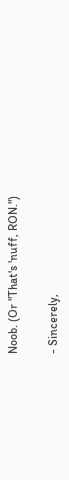Noob. (Or "That's 'nuff, RON.")

- Sincerely,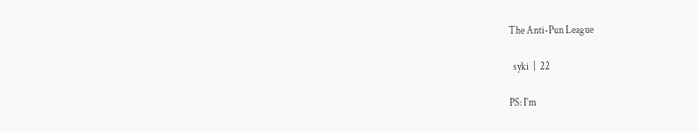The Anti-Pun League

  syki  |  22

PS: I'm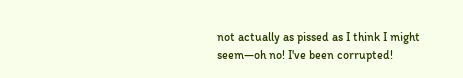not actually as pissed as I think I might seem—oh no! I've been corrupted!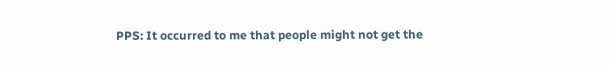PPS: It occurred to me that people might not get the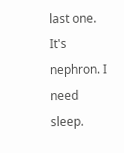last one. It's nephron. I need sleep.